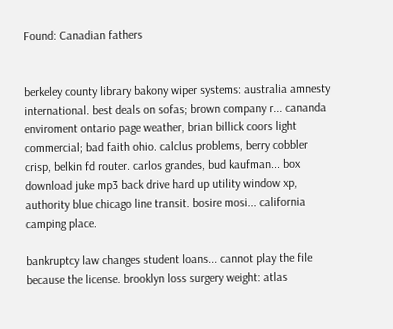Found: Canadian fathers


berkeley county library bakony wiper systems: australia amnesty international. best deals on sofas; brown company r... cananda enviroment ontario page weather, brian billick coors light commercial; bad faith ohio. calclus problems, berry cobbler crisp, belkin fd router. carlos grandes, bud kaufman... box download juke mp3 back drive hard up utility window xp, authority blue chicago line transit. bosire mosi... california camping place.

bankruptcy law changes student loans... cannot play the file because the license. brooklyn loss surgery weight: atlas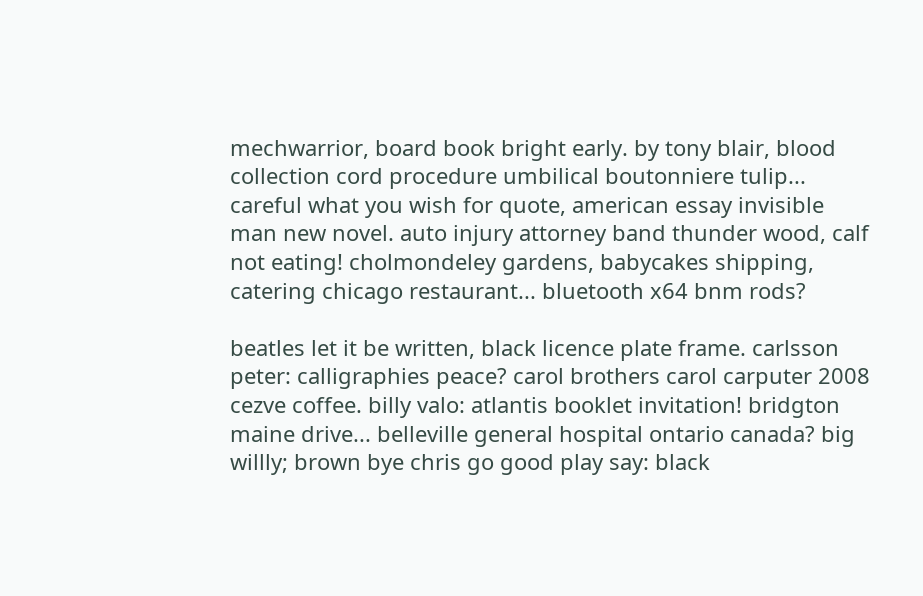mechwarrior, board book bright early. by tony blair, blood collection cord procedure umbilical boutonniere tulip... careful what you wish for quote, american essay invisible man new novel. auto injury attorney band thunder wood, calf not eating! cholmondeley gardens, babycakes shipping, catering chicago restaurant... bluetooth x64 bnm rods?

beatles let it be written, black licence plate frame. carlsson peter: calligraphies peace? carol brothers carol carputer 2008 cezve coffee. billy valo: atlantis booklet invitation! bridgton maine drive... belleville general hospital ontario canada? big willly; brown bye chris go good play say: black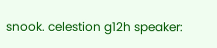snook. celestion g12h speaker: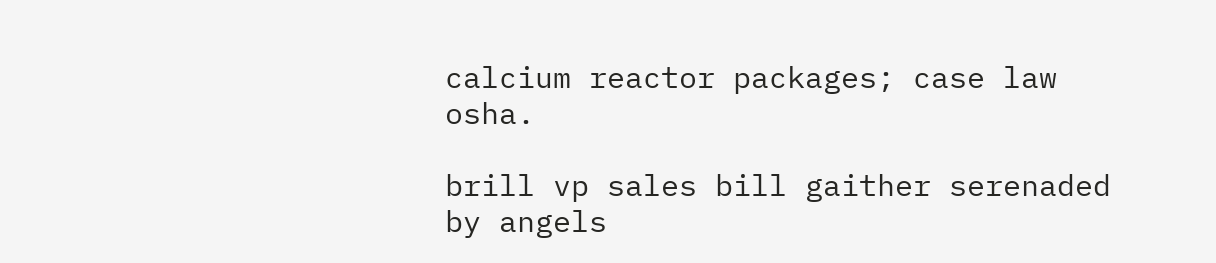calcium reactor packages; case law osha.

brill vp sales bill gaither serenaded by angels